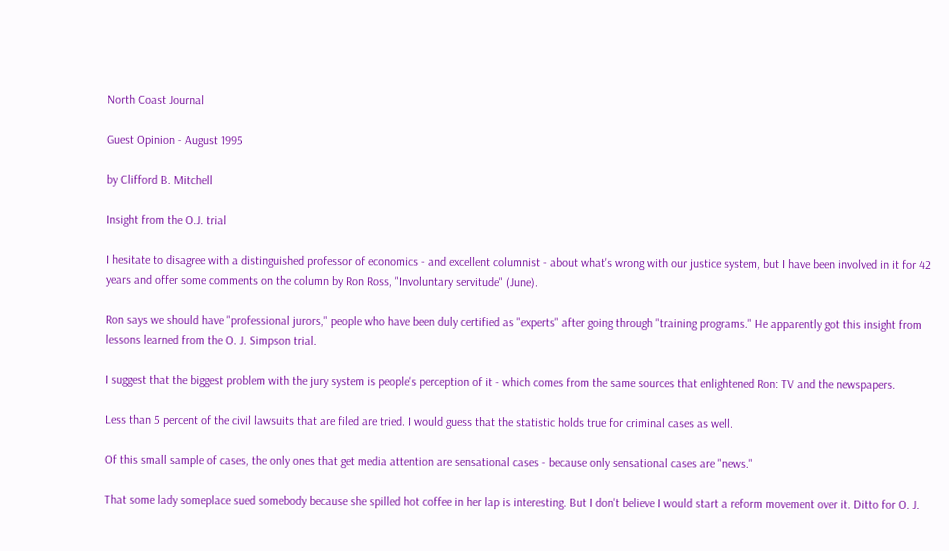North Coast Journal

Guest Opinion - August 1995

by Clifford B. Mitchell

Insight from the O.J. trial

I hesitate to disagree with a distinguished professor of economics - and excellent columnist - about what's wrong with our justice system, but I have been involved in it for 42 years and offer some comments on the column by Ron Ross, "Involuntary servitude" (June).

Ron says we should have "professional jurors," people who have been duly certified as "experts" after going through "training programs." He apparently got this insight from lessons learned from the O. J. Simpson trial.

I suggest that the biggest problem with the jury system is people's perception of it - which comes from the same sources that enlightened Ron: TV and the newspapers.

Less than 5 percent of the civil lawsuits that are filed are tried. I would guess that the statistic holds true for criminal cases as well.

Of this small sample of cases, the only ones that get media attention are sensational cases - because only sensational cases are "news."

That some lady someplace sued somebody because she spilled hot coffee in her lap is interesting. But I don't believe I would start a reform movement over it. Ditto for O. J.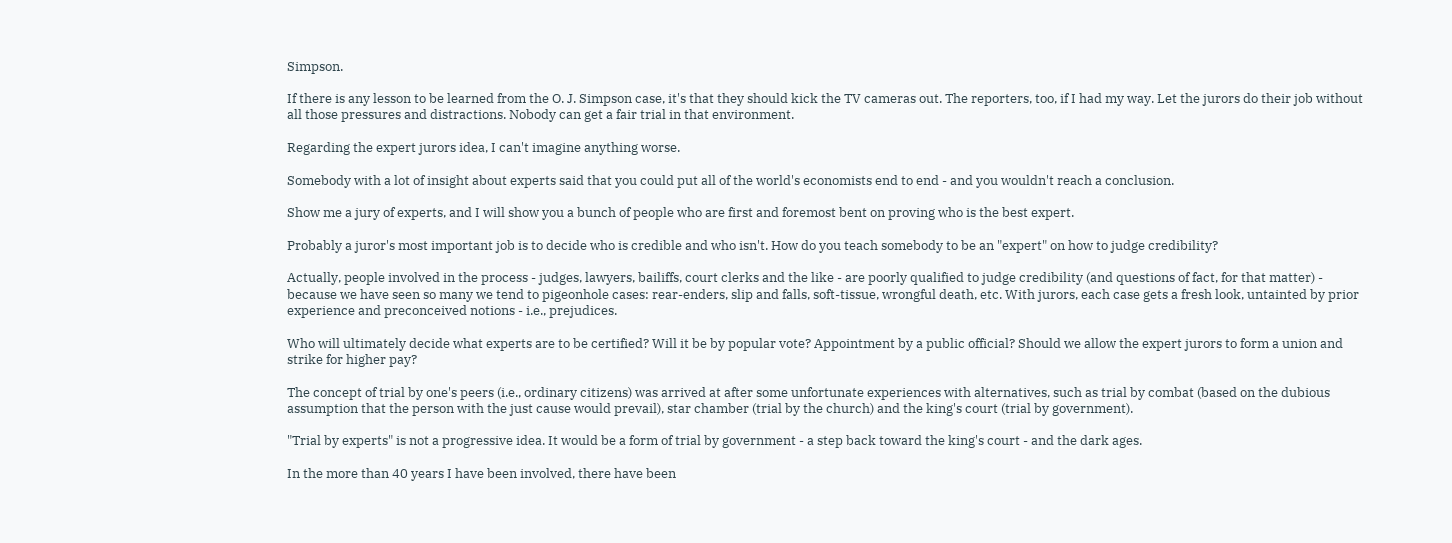Simpson.

If there is any lesson to be learned from the O. J. Simpson case, it's that they should kick the TV cameras out. The reporters, too, if I had my way. Let the jurors do their job without all those pressures and distractions. Nobody can get a fair trial in that environment.

Regarding the expert jurors idea, I can't imagine anything worse.

Somebody with a lot of insight about experts said that you could put all of the world's economists end to end - and you wouldn't reach a conclusion.

Show me a jury of experts, and I will show you a bunch of people who are first and foremost bent on proving who is the best expert.

Probably a juror's most important job is to decide who is credible and who isn't. How do you teach somebody to be an "expert" on how to judge credibility?

Actually, people involved in the process - judges, lawyers, bailiffs, court clerks and the like - are poorly qualified to judge credibility (and questions of fact, for that matter) - because we have seen so many we tend to pigeonhole cases: rear-enders, slip and falls, soft-tissue, wrongful death, etc. With jurors, each case gets a fresh look, untainted by prior experience and preconceived notions - i.e., prejudices.

Who will ultimately decide what experts are to be certified? Will it be by popular vote? Appointment by a public official? Should we allow the expert jurors to form a union and strike for higher pay?

The concept of trial by one's peers (i.e., ordinary citizens) was arrived at after some unfortunate experiences with alternatives, such as trial by combat (based on the dubious assumption that the person with the just cause would prevail), star chamber (trial by the church) and the king's court (trial by government).

"Trial by experts" is not a progressive idea. It would be a form of trial by government - a step back toward the king's court - and the dark ages.

In the more than 40 years I have been involved, there have been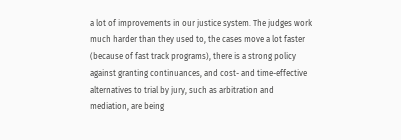a lot of improvements in our justice system. The judges work much harder than they used to, the cases move a lot faster (because of fast track programs), there is a strong policy against granting continuances, and cost- and time-effective alternatives to trial by jury, such as arbitration and mediation, are being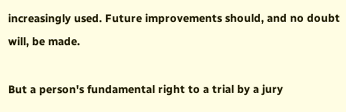increasingly used. Future improvements should, and no doubt will, be made.

But a person's fundamental right to a trial by a jury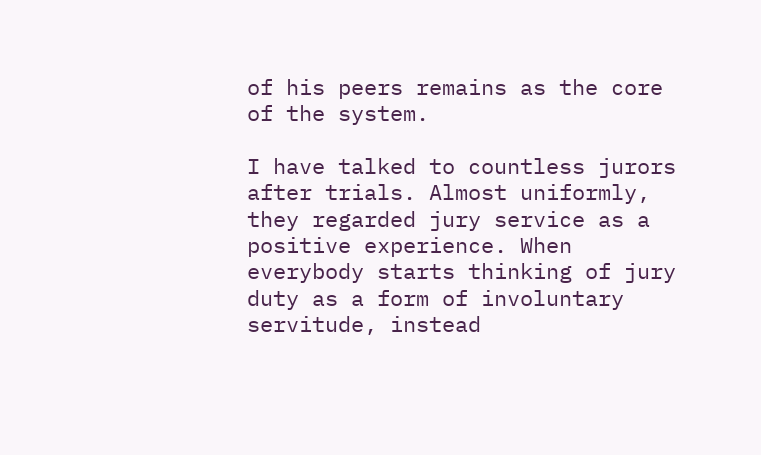of his peers remains as the core of the system.

I have talked to countless jurors after trials. Almost uniformly, they regarded jury service as a positive experience. When everybody starts thinking of jury duty as a form of involuntary servitude, instead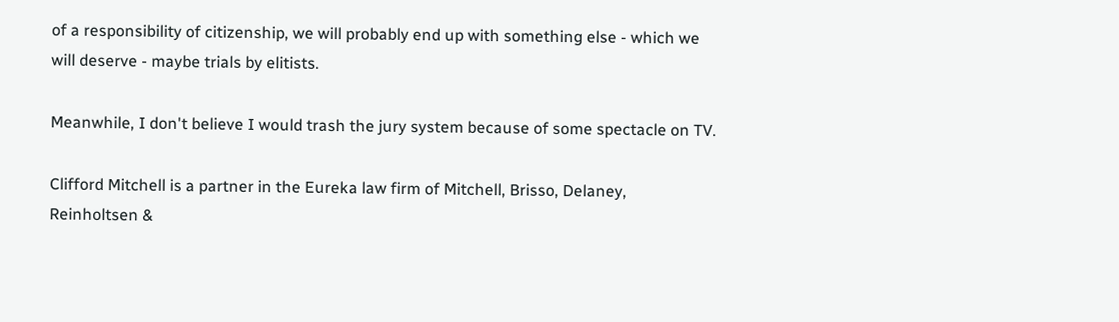of a responsibility of citizenship, we will probably end up with something else - which we will deserve - maybe trials by elitists.

Meanwhile, I don't believe I would trash the jury system because of some spectacle on TV.

Clifford Mitchell is a partner in the Eureka law firm of Mitchell, Brisso, Delaney, Reinholtsen &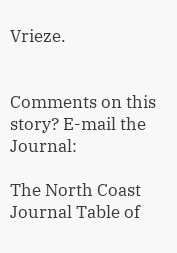Vrieze.


Comments on this story? E-mail the Journal:

The North Coast Journal Table of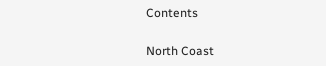Contents

North Coast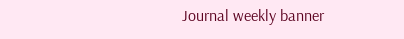Journal weekly banner